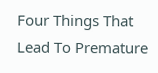Four Things That Lead To Premature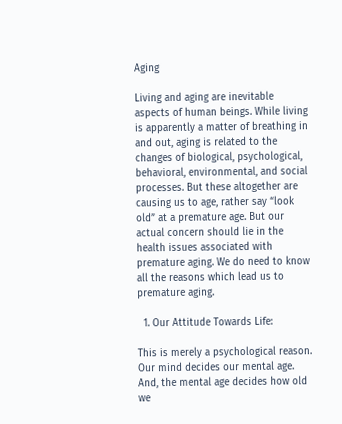Aging

Living and aging are inevitable aspects of human beings. While living is apparently a matter of breathing in and out, aging is related to the changes of biological, psychological, behavioral, environmental, and social processes. But these altogether are causing us to age, rather say “look old” at a premature age. But our actual concern should lie in the health issues associated with premature aging. We do need to know all the reasons which lead us to premature aging.

  1. Our Attitude Towards Life:

This is merely a psychological reason. Our mind decides our mental age. And, the mental age decides how old we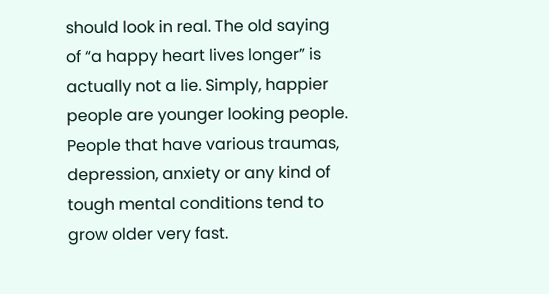should look in real. The old saying of “a happy heart lives longer” is actually not a lie. Simply, happier people are younger looking people. People that have various traumas, depression, anxiety or any kind of tough mental conditions tend to grow older very fast.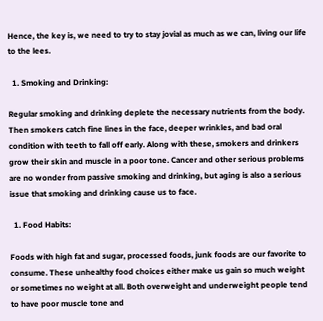Hence, the key is, we need to try to stay jovial as much as we can, living our life to the lees.

  1. Smoking and Drinking:

Regular smoking and drinking deplete the necessary nutrients from the body. Then smokers catch fine lines in the face, deeper wrinkles, and bad oral condition with teeth to fall off early. Along with these, smokers and drinkers grow their skin and muscle in a poor tone. Cancer and other serious problems are no wonder from passive smoking and drinking, but aging is also a serious issue that smoking and drinking cause us to face.

  1. Food Habits:

Foods with high fat and sugar, processed foods, junk foods are our favorite to consume. These unhealthy food choices either make us gain so much weight or sometimes no weight at all. Both overweight and underweight people tend to have poor muscle tone and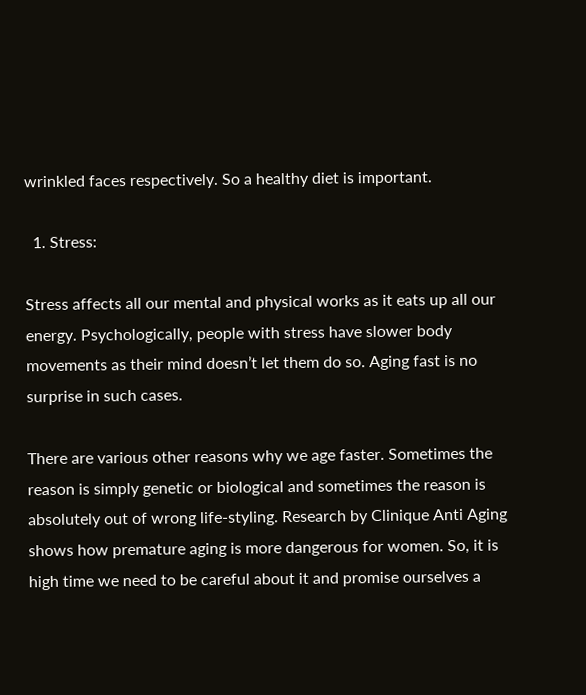wrinkled faces respectively. So a healthy diet is important.

  1. Stress:

Stress affects all our mental and physical works as it eats up all our energy. Psychologically, people with stress have slower body movements as their mind doesn’t let them do so. Aging fast is no surprise in such cases.

There are various other reasons why we age faster. Sometimes the reason is simply genetic or biological and sometimes the reason is absolutely out of wrong life-styling. Research by Clinique Anti Aging shows how premature aging is more dangerous for women. So, it is high time we need to be careful about it and promise ourselves a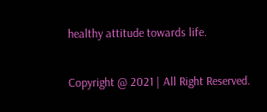healthy attitude towards life.

Copyright @ 2021 | All Right Reserved.